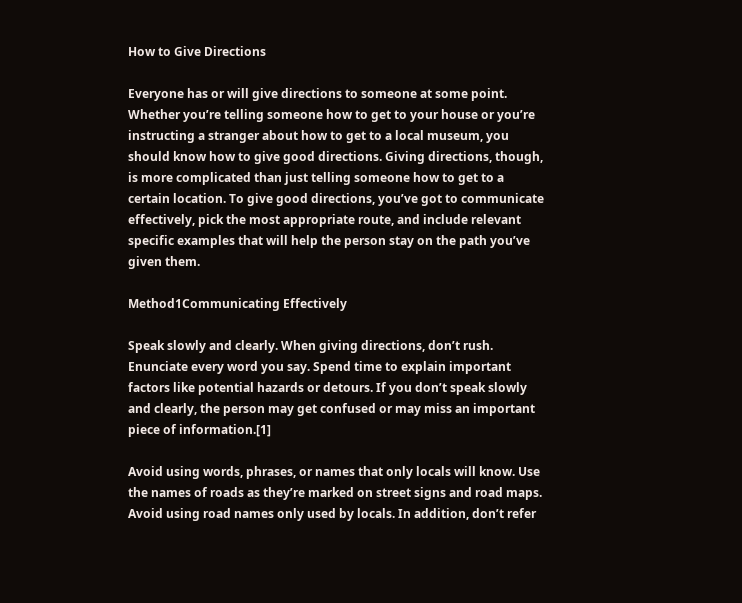How to Give Directions

Everyone has or will give directions to someone at some point. Whether you’re telling someone how to get to your house or you’re instructing a stranger about how to get to a local museum, you should know how to give good directions. Giving directions, though, is more complicated than just telling someone how to get to a certain location. To give good directions, you’ve got to communicate effectively, pick the most appropriate route, and include relevant specific examples that will help the person stay on the path you’ve given them.

Method1Communicating Effectively

Speak slowly and clearly. When giving directions, don’t rush. Enunciate every word you say. Spend time to explain important factors like potential hazards or detours. If you don’t speak slowly and clearly, the person may get confused or may miss an important piece of information.[1]

Avoid using words, phrases, or names that only locals will know. Use the names of roads as they’re marked on street signs and road maps. Avoid using road names only used by locals. In addition, don’t refer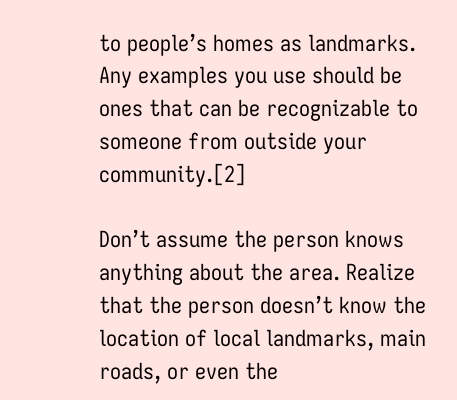to people’s homes as landmarks. Any examples you use should be ones that can be recognizable to someone from outside your community.[2]

Don’t assume the person knows anything about the area. Realize that the person doesn’t know the location of local landmarks, main roads, or even the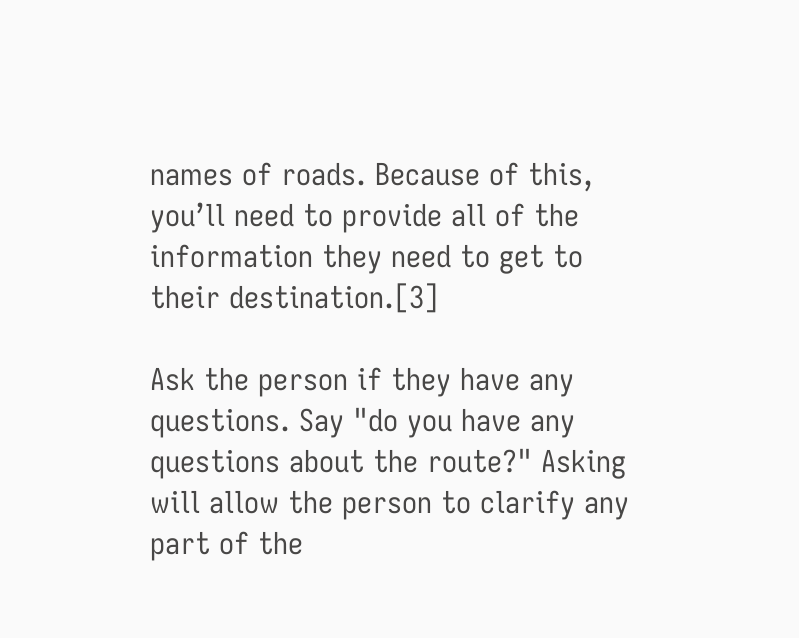names of roads. Because of this, you’ll need to provide all of the information they need to get to their destination.[3]

Ask the person if they have any questions. Say "do you have any questions about the route?" Asking will allow the person to clarify any part of the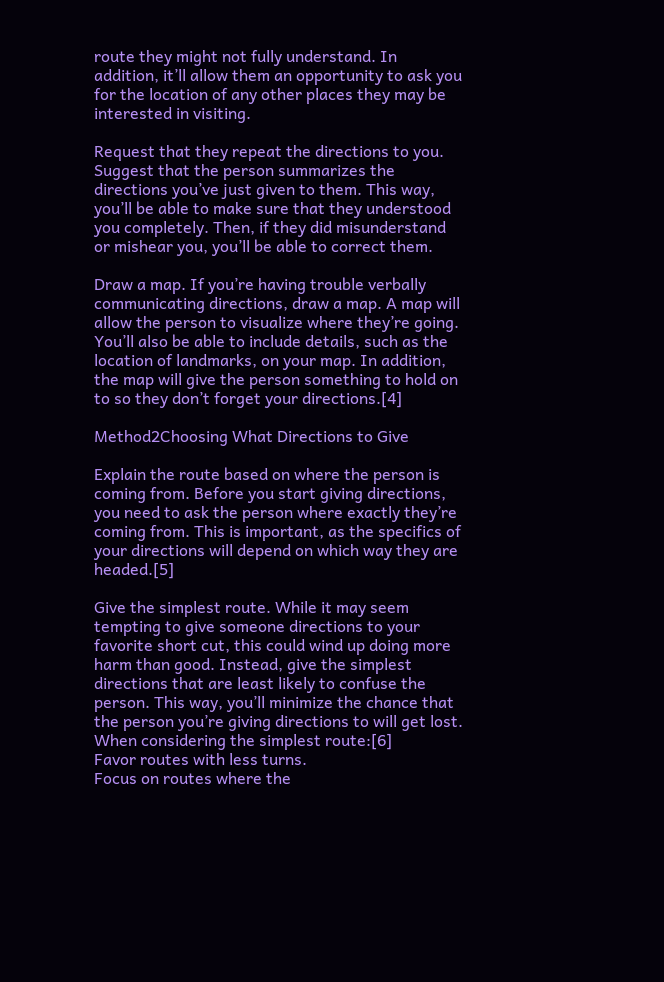route they might not fully understand. In addition, it’ll allow them an opportunity to ask you for the location of any other places they may be interested in visiting.

Request that they repeat the directions to you. Suggest that the person summarizes the directions you’ve just given to them. This way, you’ll be able to make sure that they understood you completely. Then, if they did misunderstand or mishear you, you’ll be able to correct them.

Draw a map. If you’re having trouble verbally communicating directions, draw a map. A map will allow the person to visualize where they’re going. You’ll also be able to include details, such as the location of landmarks, on your map. In addition, the map will give the person something to hold on to so they don’t forget your directions.[4]

Method2Choosing What Directions to Give

Explain the route based on where the person is coming from. Before you start giving directions, you need to ask the person where exactly they’re coming from. This is important, as the specifics of your directions will depend on which way they are headed.[5]

Give the simplest route. While it may seem tempting to give someone directions to your favorite short cut, this could wind up doing more harm than good. Instead, give the simplest directions that are least likely to confuse the person. This way, you’ll minimize the chance that the person you’re giving directions to will get lost. When considering the simplest route:[6]
Favor routes with less turns.
Focus on routes where the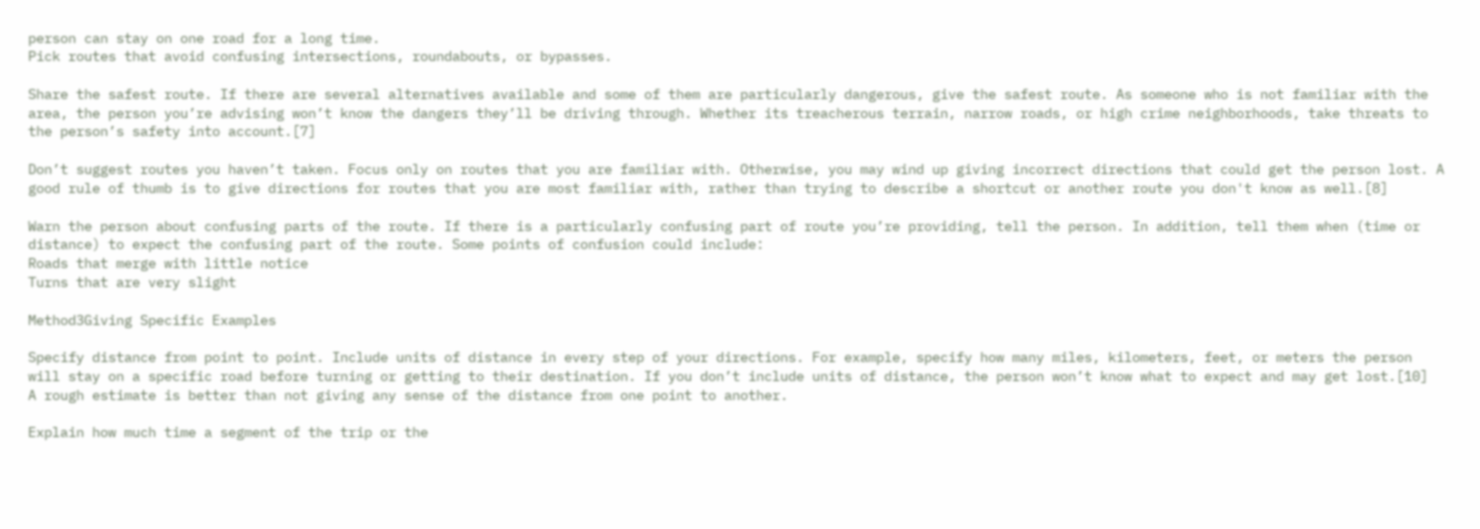person can stay on one road for a long time.
Pick routes that avoid confusing intersections, roundabouts, or bypasses.

Share the safest route. If there are several alternatives available and some of them are particularly dangerous, give the safest route. As someone who is not familiar with the area, the person you’re advising won’t know the dangers they’ll be driving through. Whether its treacherous terrain, narrow roads, or high crime neighborhoods, take threats to the person’s safety into account.[7]

Don’t suggest routes you haven’t taken. Focus only on routes that you are familiar with. Otherwise, you may wind up giving incorrect directions that could get the person lost. A good rule of thumb is to give directions for routes that you are most familiar with, rather than trying to describe a shortcut or another route you don't know as well.[8]

Warn the person about confusing parts of the route. If there is a particularly confusing part of route you’re providing, tell the person. In addition, tell them when (time or distance) to expect the confusing part of the route. Some points of confusion could include:
Roads that merge with little notice
Turns that are very slight

Method3Giving Specific Examples

Specify distance from point to point. Include units of distance in every step of your directions. For example, specify how many miles, kilometers, feet, or meters the person will stay on a specific road before turning or getting to their destination. If you don’t include units of distance, the person won’t know what to expect and may get lost.[10]
A rough estimate is better than not giving any sense of the distance from one point to another.

Explain how much time a segment of the trip or the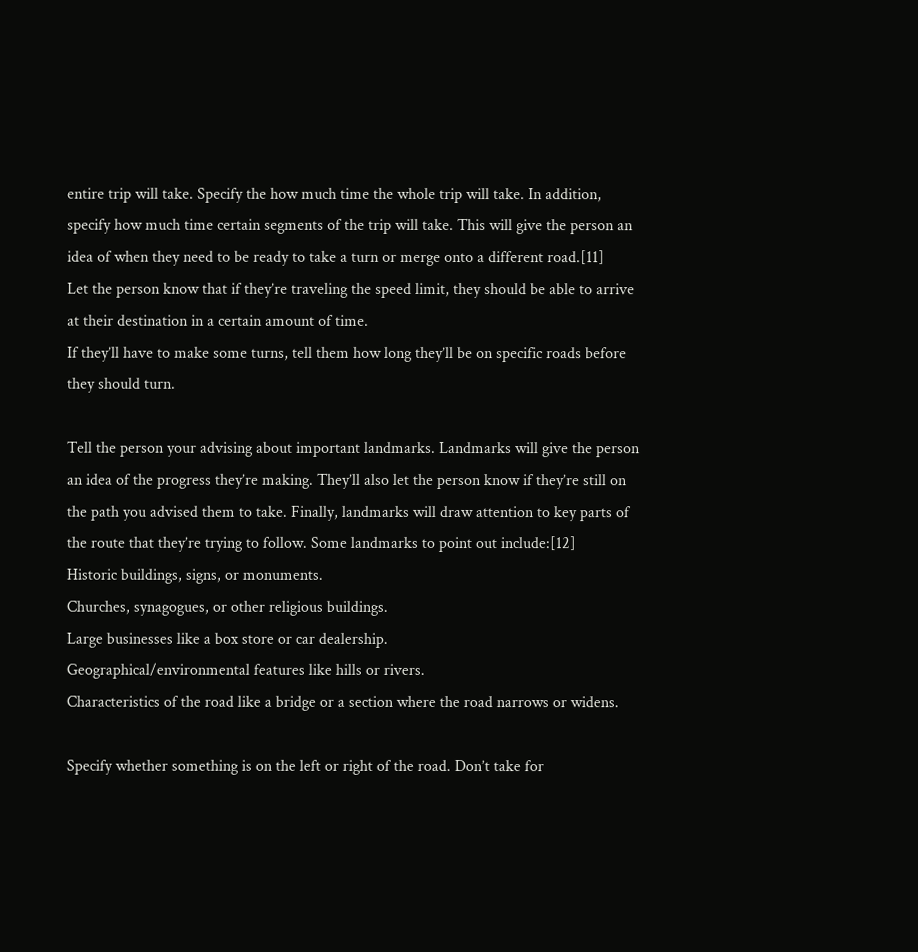entire trip will take. Specify the how much time the whole trip will take. In addition, specify how much time certain segments of the trip will take. This will give the person an idea of when they need to be ready to take a turn or merge onto a different road.[11]
Let the person know that if they’re traveling the speed limit, they should be able to arrive at their destination in a certain amount of time.
If they’ll have to make some turns, tell them how long they’ll be on specific roads before they should turn.

Tell the person your advising about important landmarks. Landmarks will give the person an idea of the progress they’re making. They’ll also let the person know if they’re still on the path you advised them to take. Finally, landmarks will draw attention to key parts of the route that they’re trying to follow. Some landmarks to point out include:[12]
Historic buildings, signs, or monuments.
Churches, synagogues, or other religious buildings.
Large businesses like a box store or car dealership.
Geographical/environmental features like hills or rivers.
Characteristics of the road like a bridge or a section where the road narrows or widens.

Specify whether something is on the left or right of the road. Don’t take for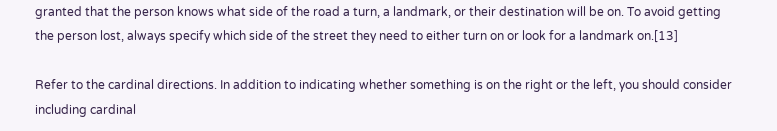granted that the person knows what side of the road a turn, a landmark, or their destination will be on. To avoid getting the person lost, always specify which side of the street they need to either turn on or look for a landmark on.[13]

Refer to the cardinal directions. In addition to indicating whether something is on the right or the left, you should consider including cardinal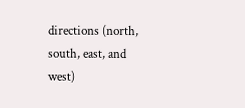directions (north, south, east, and west)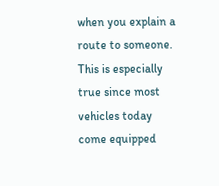when you explain a route to someone. This is especially true since most vehicles today come equipped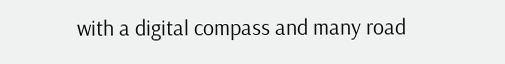with a digital compass and many road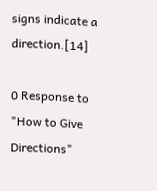signs indicate a direction.[14]

0 Response to "How to Give Directions"